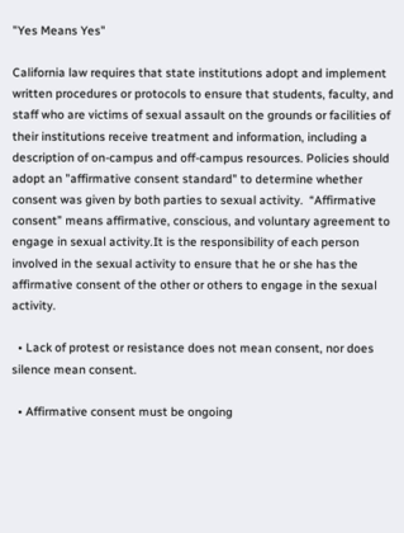"Yes Means Yes"

California law requires that state institutions adopt and implement written procedures or protocols to ensure that students, faculty, and staff who are victims of sexual assault on the grounds or facilities of their institutions receive treatment and information, including a description of on-campus and off-campus resources. Policies should adopt an "affirmative consent standard" to determine whether consent was given by both parties to sexual activity.  “Affirmative consent” means affirmative, conscious, and voluntary agreement to engage in sexual activity.It is the responsibility of each person involved in the sexual activity to ensure that he or she has the affirmative consent of the other or others to engage in the sexual activity.

  • Lack of protest or resistance does not mean consent, nor does silence mean consent.

  • Affirmative consent must be ongoing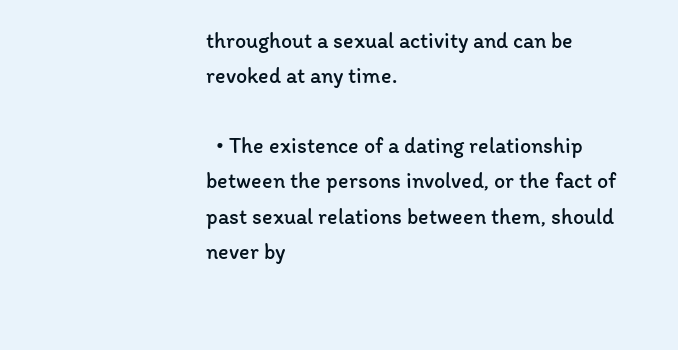throughout a sexual activity and can be revoked at any time.

  • The existence of a dating relationship between the persons involved, or the fact of past sexual relations between them, should never by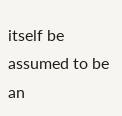itself be assumed to be an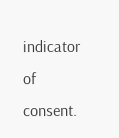indicator of consent.